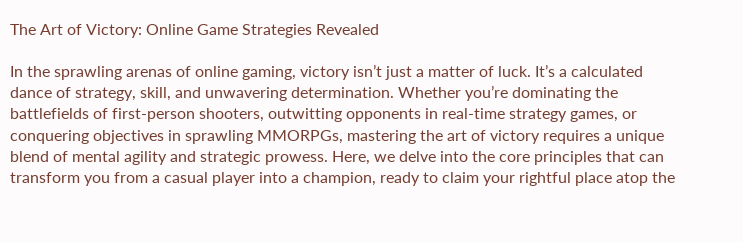The Art of Victory: Online Game Strategies Revealed

In the sprawling arenas of online gaming, victory isn’t just a matter of luck. It’s a calculated dance of strategy, skill, and unwavering determination. Whether you’re dominating the battlefields of first-person shooters, outwitting opponents in real-time strategy games, or conquering objectives in sprawling MMORPGs, mastering the art of victory requires a unique blend of mental agility and strategic prowess. Here, we delve into the core principles that can transform you from a casual player into a champion, ready to claim your rightful place atop the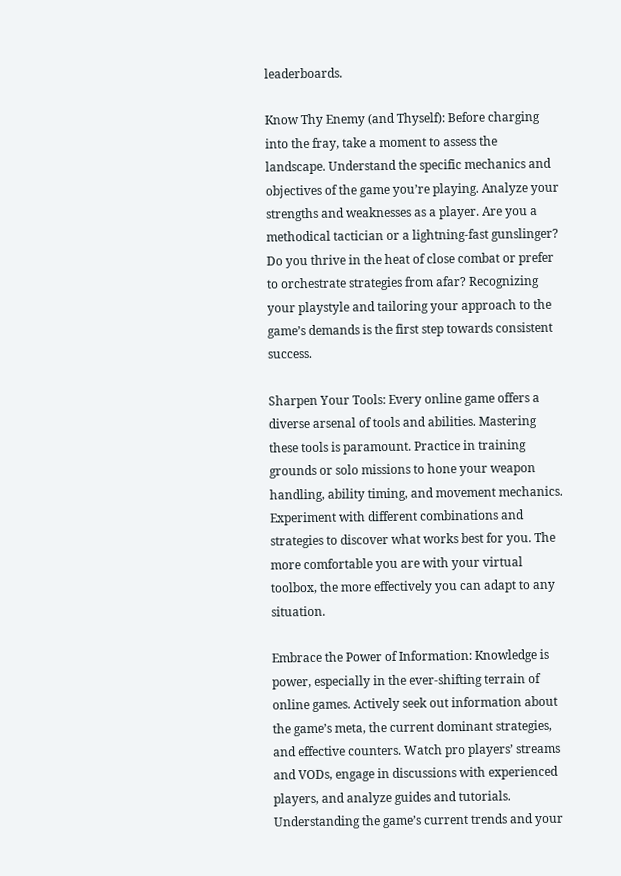leaderboards.

Know Thy Enemy (and Thyself): Before charging into the fray, take a moment to assess the landscape. Understand the specific mechanics and objectives of the game you’re playing. Analyze your strengths and weaknesses as a player. Are you a methodical tactician or a lightning-fast gunslinger? Do you thrive in the heat of close combat or prefer to orchestrate strategies from afar? Recognizing your playstyle and tailoring your approach to the game’s demands is the first step towards consistent success.

Sharpen Your Tools: Every online game offers a diverse arsenal of tools and abilities. Mastering these tools is paramount. Practice in training grounds or solo missions to hone your weapon handling, ability timing, and movement mechanics. Experiment with different combinations and strategies to discover what works best for you. The more comfortable you are with your virtual toolbox, the more effectively you can adapt to any situation.

Embrace the Power of Information: Knowledge is power, especially in the ever-shifting terrain of online games. Actively seek out information about the game’s meta, the current dominant strategies, and effective counters. Watch pro players’ streams and VODs, engage in discussions with experienced players, and analyze guides and tutorials. Understanding the game’s current trends and your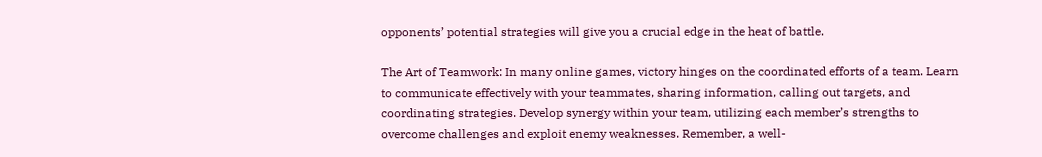opponents’ potential strategies will give you a crucial edge in the heat of battle.

The Art of Teamwork: In many online games, victory hinges on the coordinated efforts of a team. Learn to communicate effectively with your teammates, sharing information, calling out targets, and coordinating strategies. Develop synergy within your team, utilizing each member’s strengths to overcome challenges and exploit enemy weaknesses. Remember, a well-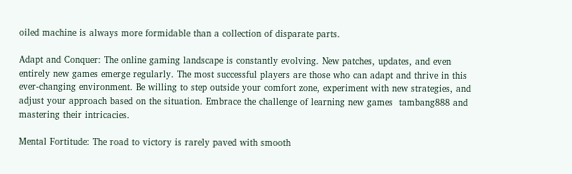oiled machine is always more formidable than a collection of disparate parts.

Adapt and Conquer: The online gaming landscape is constantly evolving. New patches, updates, and even entirely new games emerge regularly. The most successful players are those who can adapt and thrive in this ever-changing environment. Be willing to step outside your comfort zone, experiment with new strategies, and adjust your approach based on the situation. Embrace the challenge of learning new games  tambang888 and mastering their intricacies.

Mental Fortitude: The road to victory is rarely paved with smooth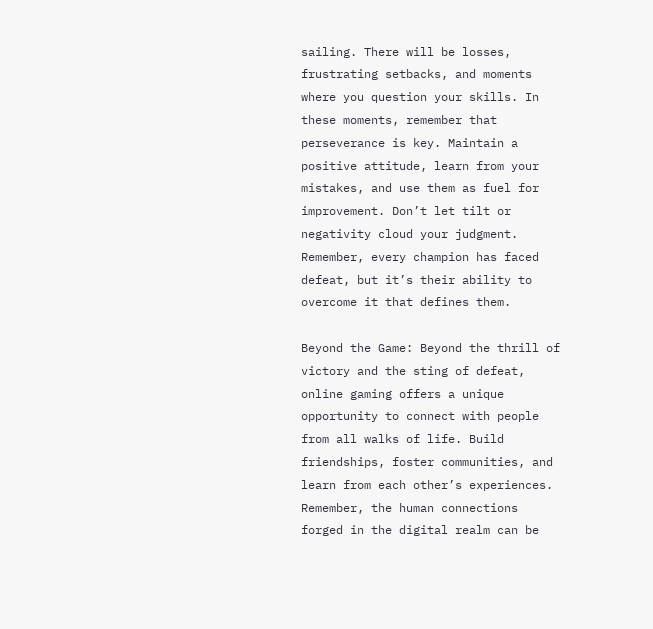sailing. There will be losses, frustrating setbacks, and moments where you question your skills. In these moments, remember that perseverance is key. Maintain a positive attitude, learn from your mistakes, and use them as fuel for improvement. Don’t let tilt or negativity cloud your judgment. Remember, every champion has faced defeat, but it’s their ability to overcome it that defines them.

Beyond the Game: Beyond the thrill of victory and the sting of defeat, online gaming offers a unique opportunity to connect with people from all walks of life. Build friendships, foster communities, and learn from each other’s experiences. Remember, the human connections forged in the digital realm can be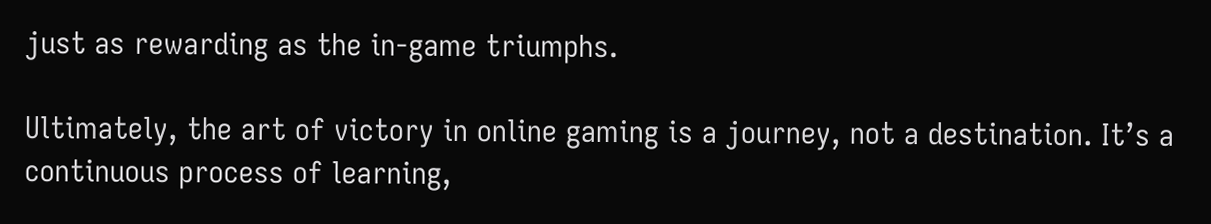just as rewarding as the in-game triumphs.

Ultimately, the art of victory in online gaming is a journey, not a destination. It’s a continuous process of learning,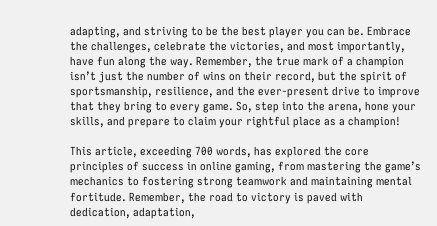adapting, and striving to be the best player you can be. Embrace the challenges, celebrate the victories, and most importantly, have fun along the way. Remember, the true mark of a champion isn’t just the number of wins on their record, but the spirit of sportsmanship, resilience, and the ever-present drive to improve that they bring to every game. So, step into the arena, hone your skills, and prepare to claim your rightful place as a champion!

This article, exceeding 700 words, has explored the core principles of success in online gaming, from mastering the game’s mechanics to fostering strong teamwork and maintaining mental fortitude. Remember, the road to victory is paved with dedication, adaptation,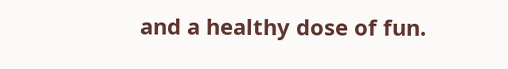and a healthy dose of fun.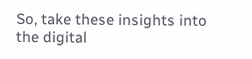So, take these insights into the digital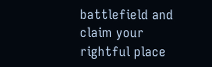battlefield and claim your rightful place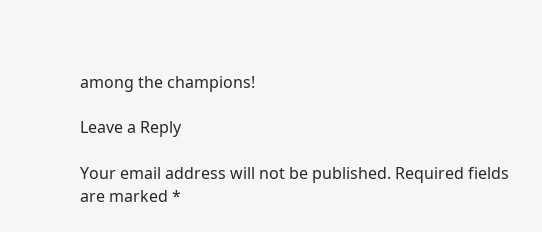among the champions!

Leave a Reply

Your email address will not be published. Required fields are marked *